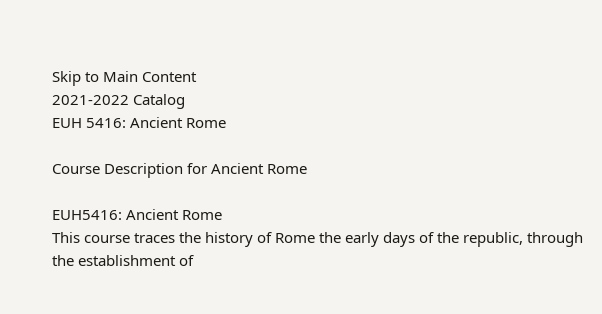Skip to Main Content
2021-2022 Catalog
EUH 5416: Ancient Rome

Course Description for Ancient Rome

EUH5416: Ancient Rome
This course traces the history of Rome the early days of the republic, through the establishment of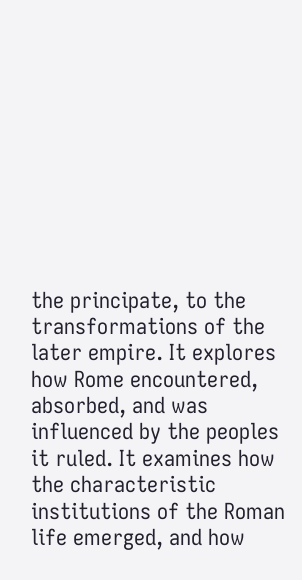the principate, to the transformations of the later empire. It explores how Rome encountered, absorbed, and was influenced by the peoples it ruled. It examines how the characteristic institutions of the Roman life emerged, and how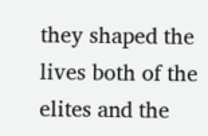they shaped the lives both of the elites and the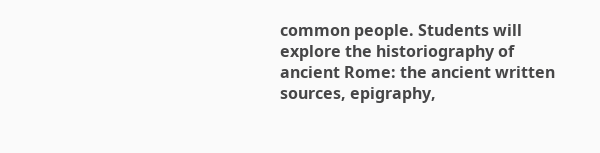common people. Students will explore the historiography of ancient Rome: the ancient written sources, epigraphy,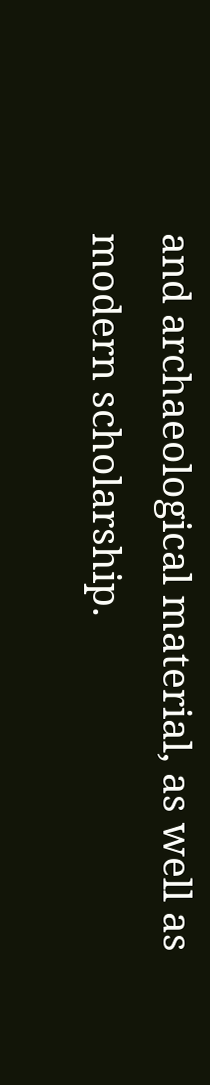and archaeological material, as well as modern scholarship.